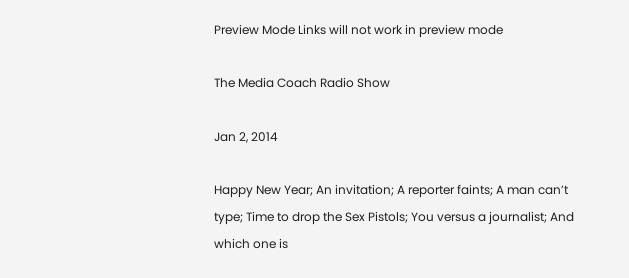Preview Mode Links will not work in preview mode

The Media Coach Radio Show

Jan 2, 2014

Happy New Year; An invitation; A reporter faints; A man can’t type; Time to drop the Sex Pistols; You versus a journalist; And which one is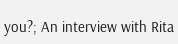you?; An interview with Rita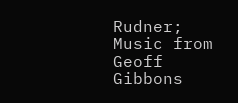Rudner; Music from Geoff Gibbons